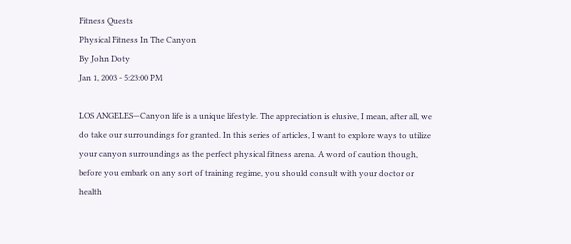Fitness Quests
Physical Fitness In The Canyon
By John Doty
Jan 1, 2003 - 5:23:00 PM

LOS ANGELES—Canyon life is a unique lifestyle. The appreciation is elusive, I mean, after all, we do take our surroundings for granted. In this series of articles, I want to explore ways to utilize your canyon surroundings as the perfect physical fitness arena. A word of caution though, before you embark on any sort of training regime, you should consult with your doctor or health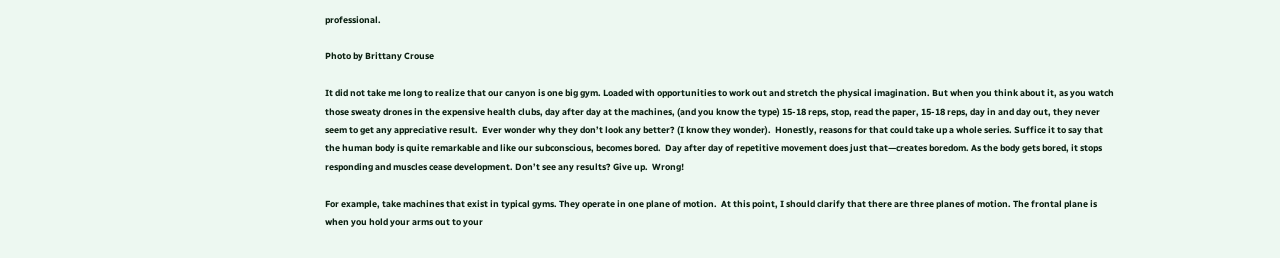professional.

Photo by Brittany Crouse

It did not take me long to realize that our canyon is one big gym. Loaded with opportunities to work out and stretch the physical imagination. But when you think about it, as you watch those sweaty drones in the expensive health clubs, day after day at the machines, (and you know the type) 15-18 reps, stop, read the paper, 15-18 reps, day in and day out, they never seem to get any appreciative result.  Ever wonder why they don’t look any better? (I know they wonder).  Honestly, reasons for that could take up a whole series. Suffice it to say that the human body is quite remarkable and like our subconscious, becomes bored.  Day after day of repetitive movement does just that—creates boredom. As the body gets bored, it stops responding and muscles cease development. Don’t see any results? Give up.  Wrong!

For example, take machines that exist in typical gyms. They operate in one plane of motion.  At this point, I should clarify that there are three planes of motion. The frontal plane is when you hold your arms out to your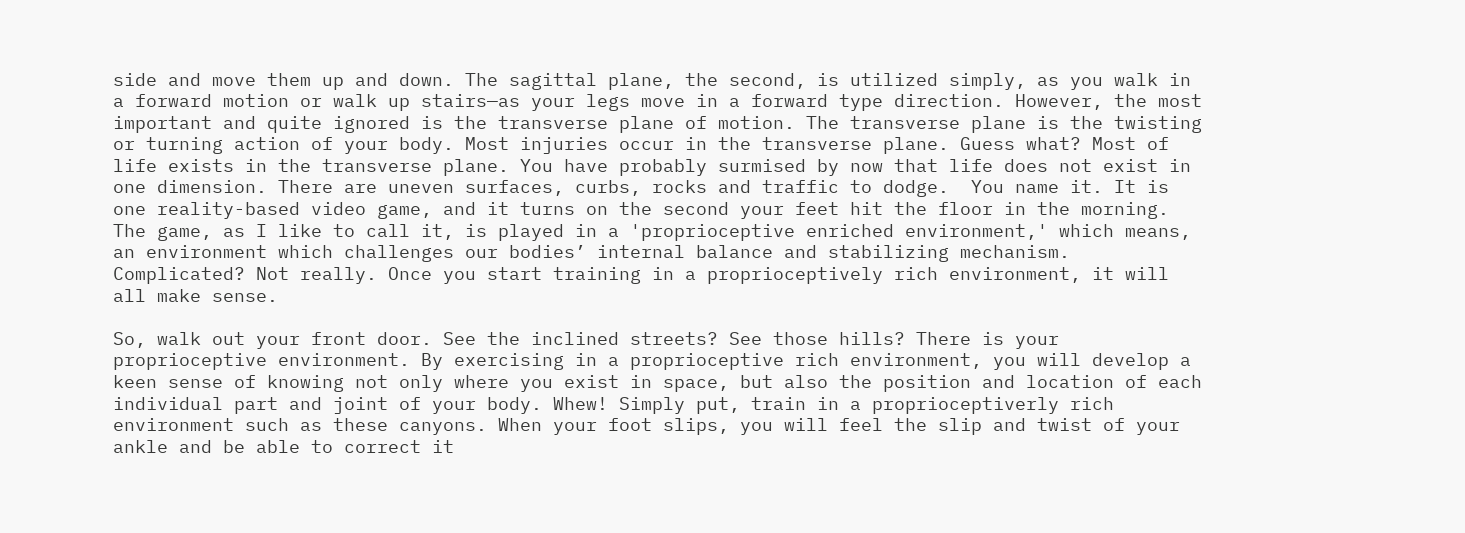side and move them up and down. The sagittal plane, the second, is utilized simply, as you walk in a forward motion or walk up stairs—as your legs move in a forward type direction. However, the most important and quite ignored is the transverse plane of motion. The transverse plane is the twisting or turning action of your body. Most injuries occur in the transverse plane. Guess what? Most of life exists in the transverse plane. You have probably surmised by now that life does not exist in one dimension. There are uneven surfaces, curbs, rocks and traffic to dodge.  You name it. It is one reality-based video game, and it turns on the second your feet hit the floor in the morning. The game, as I like to call it, is played in a 'proprioceptive enriched environment,' which means, an environment which challenges our bodies’ internal balance and stabilizing mechanism. Complicated? Not really. Once you start training in a proprioceptively rich environment, it will all make sense.

So, walk out your front door. See the inclined streets? See those hills? There is your proprioceptive environment. By exercising in a proprioceptive rich environment, you will develop a keen sense of knowing not only where you exist in space, but also the position and location of each individual part and joint of your body. Whew! Simply put, train in a proprioceptiverly rich environment such as these canyons. When your foot slips, you will feel the slip and twist of your ankle and be able to correct it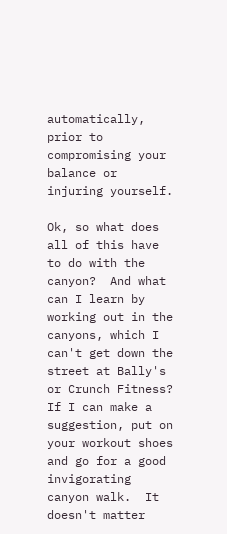automatically, prior to compromising your balance or injuring yourself.

Ok, so what does all of this have to do with the canyon?  And what can I learn by working out in the canyons, which I can't get down the street at Bally's or Crunch Fitness?  If I can make a suggestion, put on your workout shoes and go for a good invigorating canyon walk.  It doesn't matter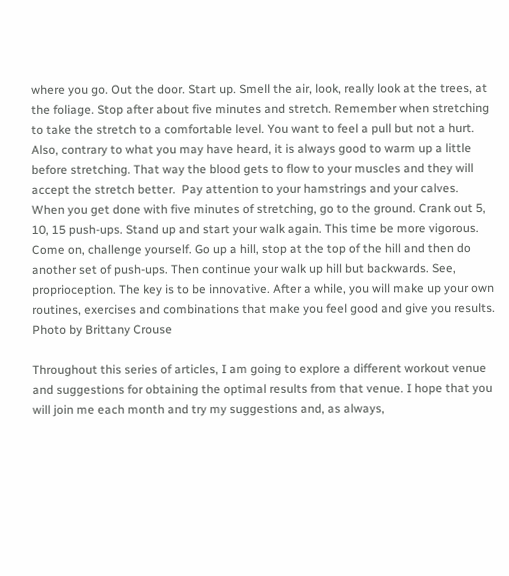where you go. Out the door. Start up. Smell the air, look, really look at the trees, at the foliage. Stop after about five minutes and stretch. Remember when stretching to take the stretch to a comfortable level. You want to feel a pull but not a hurt.  Also, contrary to what you may have heard, it is always good to warm up a little before stretching. That way the blood gets to flow to your muscles and they will accept the stretch better.  Pay attention to your hamstrings and your calves.  When you get done with five minutes of stretching, go to the ground. Crank out 5, 10, 15 push-ups. Stand up and start your walk again. This time be more vigorous. Come on, challenge yourself. Go up a hill, stop at the top of the hill and then do another set of push-ups. Then continue your walk up hill but backwards. See, proprioception. The key is to be innovative. After a while, you will make up your own routines, exercises and combinations that make you feel good and give you results.
Photo by Brittany Crouse

Throughout this series of articles, I am going to explore a different workout venue and suggestions for obtaining the optimal results from that venue. I hope that you will join me each month and try my suggestions and, as always,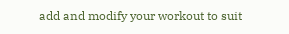add and modify your workout to suit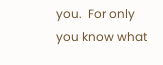you.  For only you know what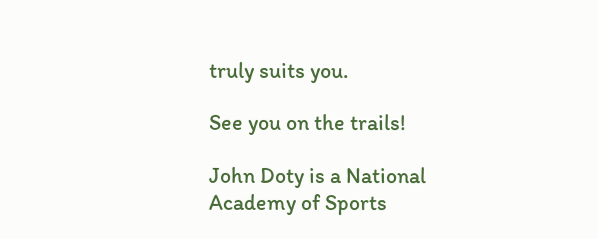truly suits you.

See you on the trails!

John Doty is a National Academy of Sports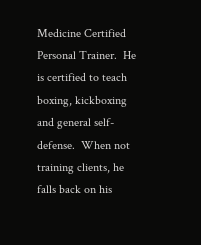Medicine Certified Personal Trainer.  He is certified to teach boxing, kickboxing and general self-defense.  When not training clients, he falls back on his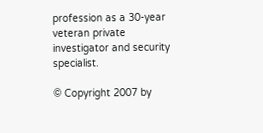profession as a 30-year veteran private investigator and security specialist.

© Copyright 2007 by